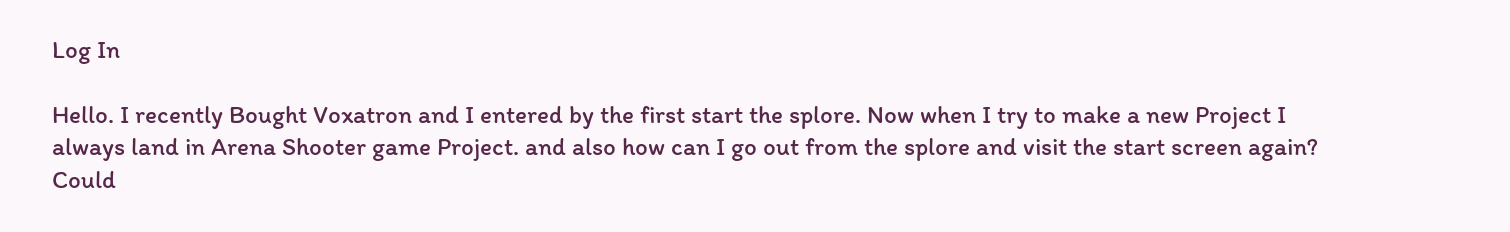Log In

Hello. I recently Bought Voxatron and I entered by the first start the splore. Now when I try to make a new Project I always land in Arena Shooter game Project. and also how can I go out from the splore and visit the start screen again? Could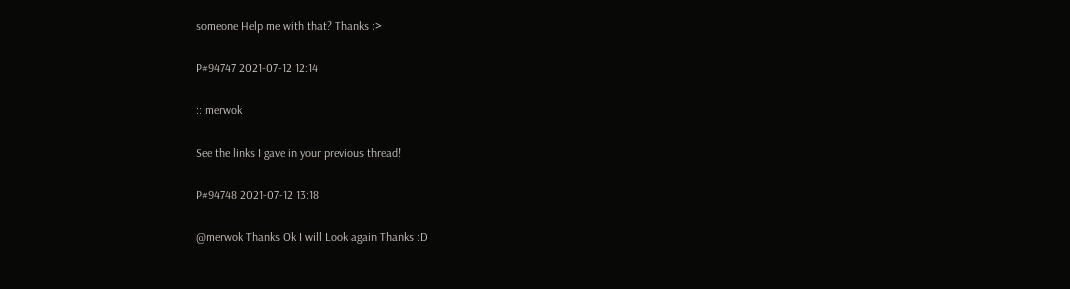someone Help me with that? Thanks :>

P#94747 2021-07-12 12:14

:: merwok

See the links I gave in your previous thread!

P#94748 2021-07-12 13:18

@merwok Thanks Ok I will Look again Thanks :D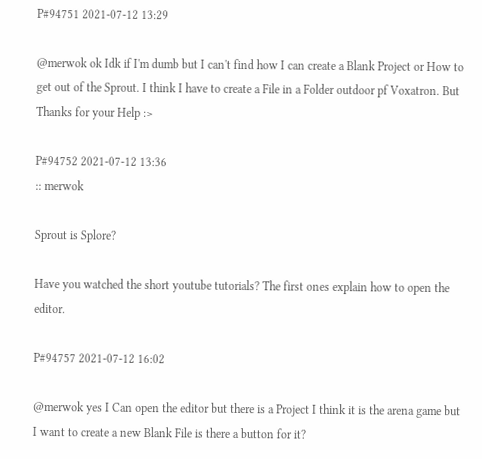P#94751 2021-07-12 13:29

@merwok ok Idk if I'm dumb but I can't find how I can create a Blank Project or How to get out of the Sprout. I think I have to create a File in a Folder outdoor pf Voxatron. But Thanks for your Help :>

P#94752 2021-07-12 13:36
:: merwok

Sprout is Splore?

Have you watched the short youtube tutorials? The first ones explain how to open the editor.

P#94757 2021-07-12 16:02

@merwok yes I Can open the editor but there is a Project I think it is the arena game but I want to create a new Blank File is there a button for it?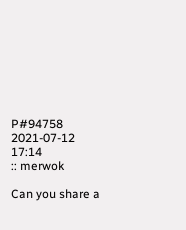P#94758 2021-07-12 17:14
:: merwok

Can you share a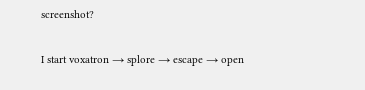screenshot?

I start voxatron → splore → escape → open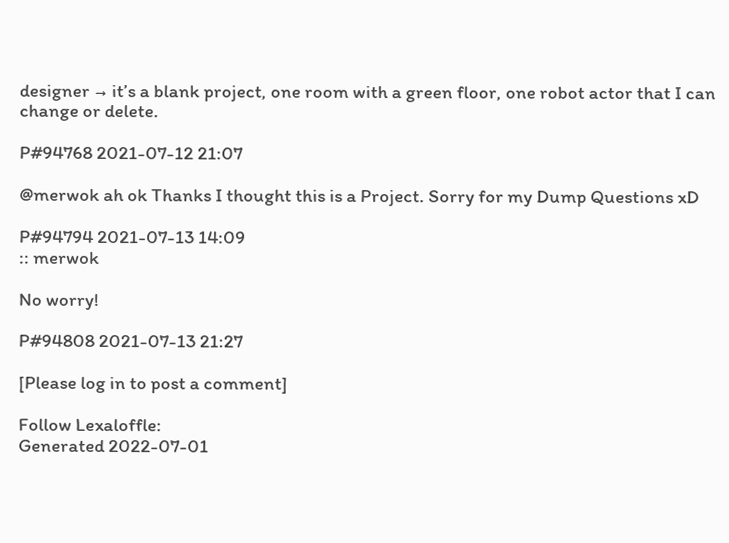designer → it’s a blank project, one room with a green floor, one robot actor that I can change or delete.

P#94768 2021-07-12 21:07

@merwok ah ok Thanks I thought this is a Project. Sorry for my Dump Questions xD

P#94794 2021-07-13 14:09
:: merwok

No worry!

P#94808 2021-07-13 21:27

[Please log in to post a comment]

Follow Lexaloffle:
Generated 2022-07-01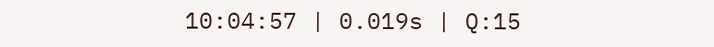10:04:57 | 0.019s | Q:15